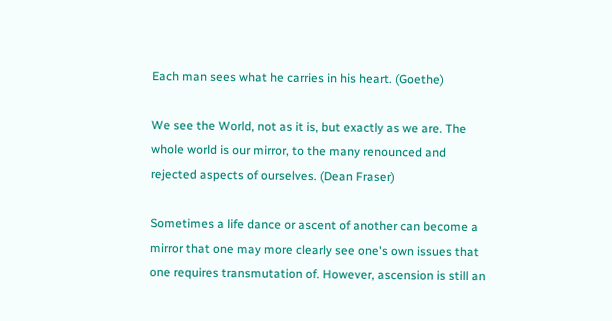Each man sees what he carries in his heart. (Goethe)

We see the World, not as it is, but exactly as we are. The whole world is our mirror, to the many renounced and rejected aspects of ourselves. (Dean Fraser)

Sometimes a life dance or ascent of another can become a mirror that one may more clearly see one's own issues that one requires transmutation of. However, ascension is still an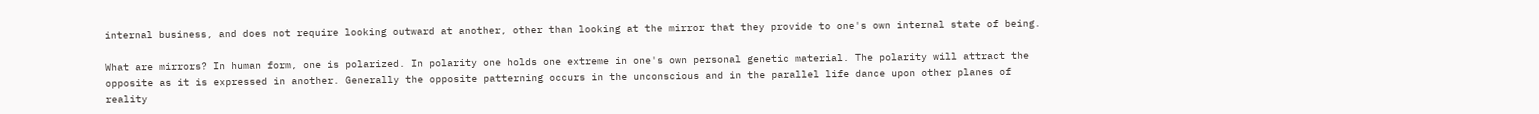internal business, and does not require looking outward at another, other than looking at the mirror that they provide to one's own internal state of being.

What are mirrors? In human form, one is polarized. In polarity one holds one extreme in one's own personal genetic material. The polarity will attract the opposite as it is expressed in another. Generally the opposite patterning occurs in the unconscious and in the parallel life dance upon other planes of reality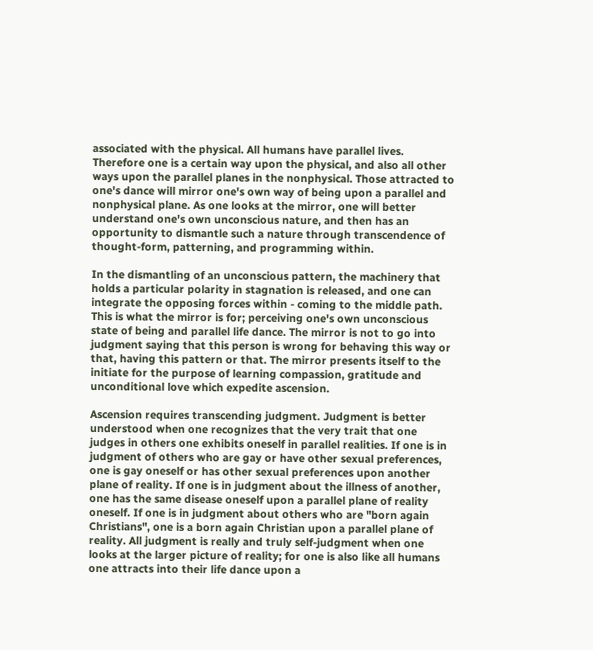associated with the physical. All humans have parallel lives. Therefore one is a certain way upon the physical, and also all other ways upon the parallel planes in the nonphysical. Those attracted to one's dance will mirror one's own way of being upon a parallel and nonphysical plane. As one looks at the mirror, one will better understand one's own unconscious nature, and then has an opportunity to dismantle such a nature through transcendence of thought-form, patterning, and programming within.

In the dismantling of an unconscious pattern, the machinery that holds a particular polarity in stagnation is released, and one can integrate the opposing forces within - coming to the middle path. This is what the mirror is for; perceiving one's own unconscious state of being and parallel life dance. The mirror is not to go into judgment saying that this person is wrong for behaving this way or that, having this pattern or that. The mirror presents itself to the initiate for the purpose of learning compassion, gratitude and unconditional love which expedite ascension.

Ascension requires transcending judgment. Judgment is better understood when one recognizes that the very trait that one judges in others one exhibits oneself in parallel realities. If one is in judgment of others who are gay or have other sexual preferences, one is gay oneself or has other sexual preferences upon another plane of reality. If one is in judgment about the illness of another, one has the same disease oneself upon a parallel plane of reality oneself. If one is in judgment about others who are "born again Christians", one is a born again Christian upon a parallel plane of reality. All judgment is really and truly self-judgment when one looks at the larger picture of reality; for one is also like all humans one attracts into their life dance upon a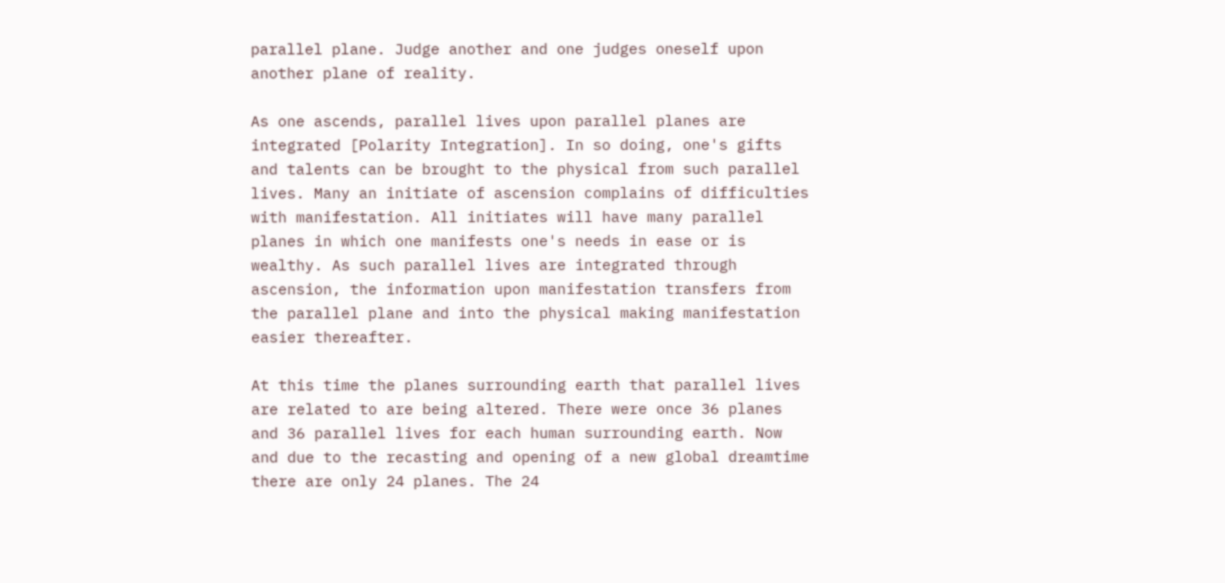parallel plane. Judge another and one judges oneself upon another plane of reality.

As one ascends, parallel lives upon parallel planes are integrated [Polarity Integration]. In so doing, one's gifts and talents can be brought to the physical from such parallel lives. Many an initiate of ascension complains of difficulties with manifestation. All initiates will have many parallel planes in which one manifests one's needs in ease or is wealthy. As such parallel lives are integrated through ascension, the information upon manifestation transfers from the parallel plane and into the physical making manifestation easier thereafter.

At this time the planes surrounding earth that parallel lives are related to are being altered. There were once 36 planes and 36 parallel lives for each human surrounding earth. Now and due to the recasting and opening of a new global dreamtime there are only 24 planes. The 24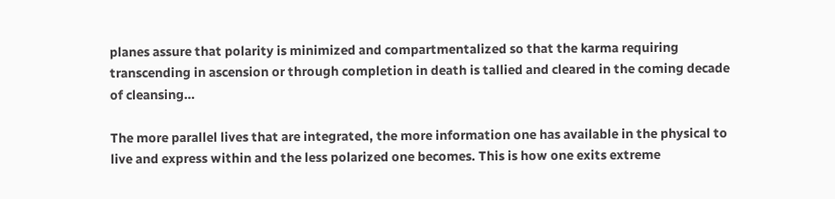planes assure that polarity is minimized and compartmentalized so that the karma requiring transcending in ascension or through completion in death is tallied and cleared in the coming decade of cleansing…

The more parallel lives that are integrated, the more information one has available in the physical to live and express within and the less polarized one becomes. This is how one exits extreme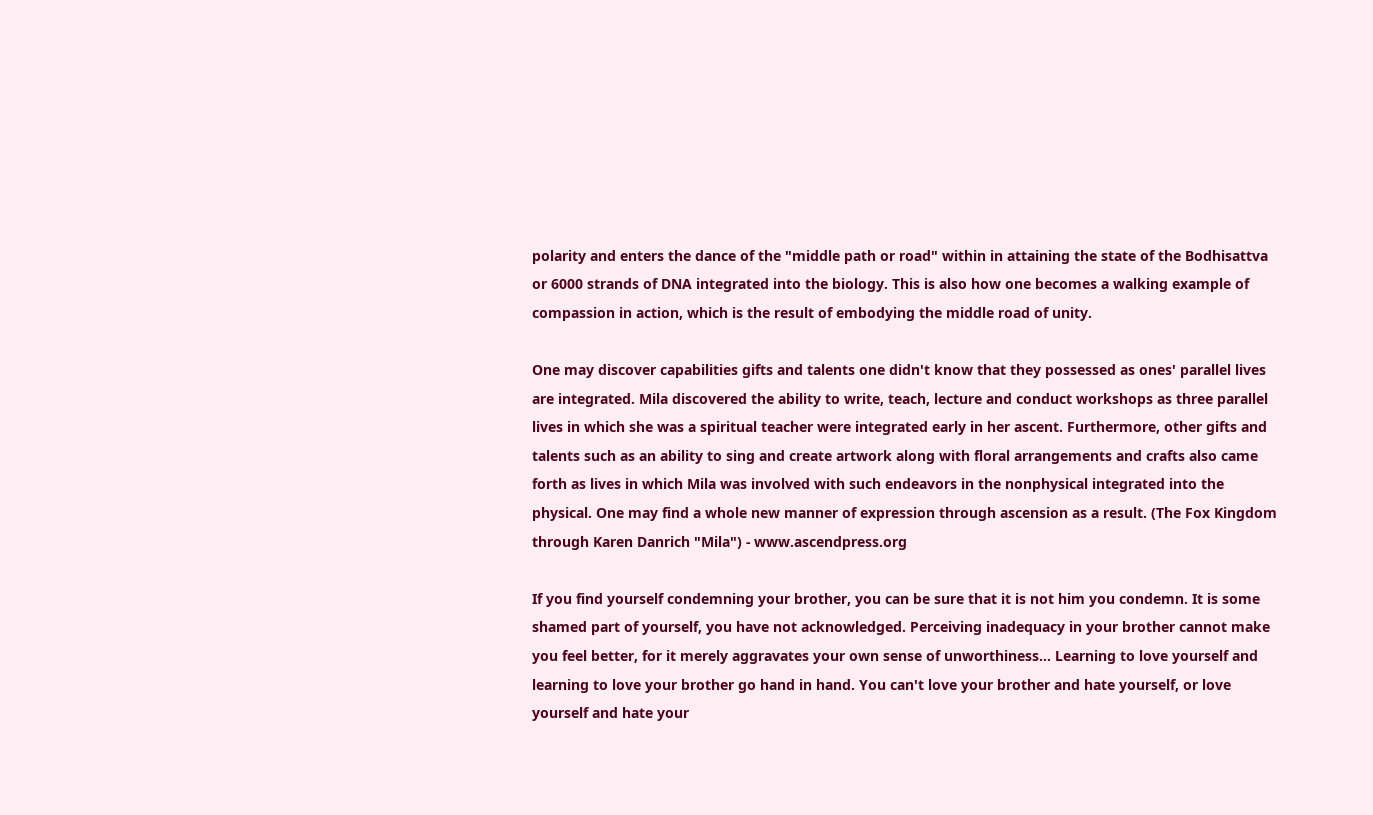polarity and enters the dance of the "middle path or road" within in attaining the state of the Bodhisattva or 6000 strands of DNA integrated into the biology. This is also how one becomes a walking example of compassion in action, which is the result of embodying the middle road of unity.

One may discover capabilities gifts and talents one didn't know that they possessed as ones' parallel lives are integrated. Mila discovered the ability to write, teach, lecture and conduct workshops as three parallel lives in which she was a spiritual teacher were integrated early in her ascent. Furthermore, other gifts and talents such as an ability to sing and create artwork along with floral arrangements and crafts also came forth as lives in which Mila was involved with such endeavors in the nonphysical integrated into the physical. One may find a whole new manner of expression through ascension as a result. (The Fox Kingdom through Karen Danrich "Mila") - www.ascendpress.org

If you find yourself condemning your brother, you can be sure that it is not him you condemn. It is some shamed part of yourself, you have not acknowledged. Perceiving inadequacy in your brother cannot make you feel better, for it merely aggravates your own sense of unworthiness… Learning to love yourself and learning to love your brother go hand in hand. You can't love your brother and hate yourself, or love yourself and hate your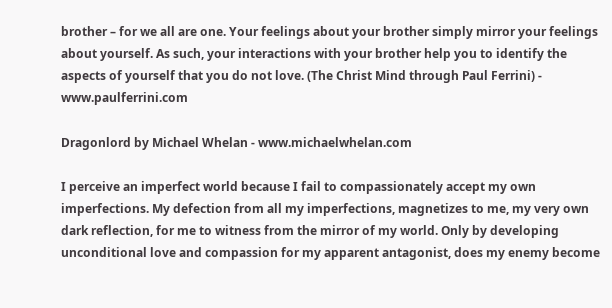brother – for we all are one. Your feelings about your brother simply mirror your feelings about yourself. As such, your interactions with your brother help you to identify the aspects of yourself that you do not love. (The Christ Mind through Paul Ferrini) - www.paulferrini.com

Dragonlord by Michael Whelan - www.michaelwhelan.com

I perceive an imperfect world because I fail to compassionately accept my own imperfections. My defection from all my imperfections, magnetizes to me, my very own dark reflection, for me to witness from the mirror of my world. Only by developing unconditional love and compassion for my apparent antagonist, does my enemy become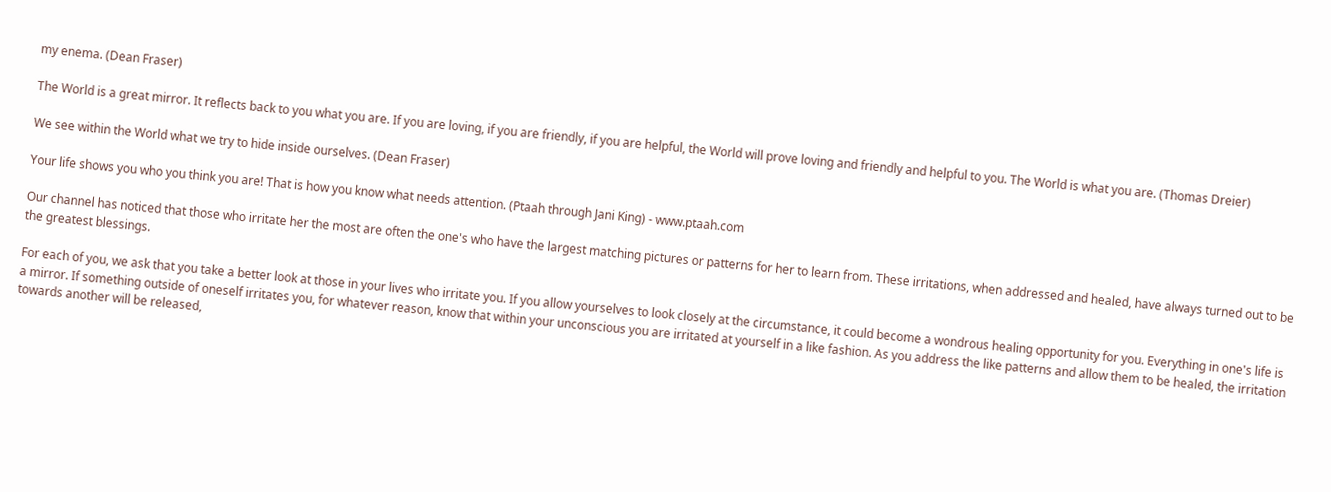my enema. (Dean Fraser)

The World is a great mirror. It reflects back to you what you are. If you are loving, if you are friendly, if you are helpful, the World will prove loving and friendly and helpful to you. The World is what you are. (Thomas Dreier)

We see within the World what we try to hide inside ourselves. (Dean Fraser)

Your life shows you who you think you are! That is how you know what needs attention. (Ptaah through Jani King) - www.ptaah.com

Our channel has noticed that those who irritate her the most are often the one's who have the largest matching pictures or patterns for her to learn from. These irritations, when addressed and healed, have always turned out to be the greatest blessings.

For each of you, we ask that you take a better look at those in your lives who irritate you. If you allow yourselves to look closely at the circumstance, it could become a wondrous healing opportunity for you. Everything in one's life is a mirror. If something outside of oneself irritates you, for whatever reason, know that within your unconscious you are irritated at yourself in a like fashion. As you address the like patterns and allow them to be healed, the irritation towards another will be released,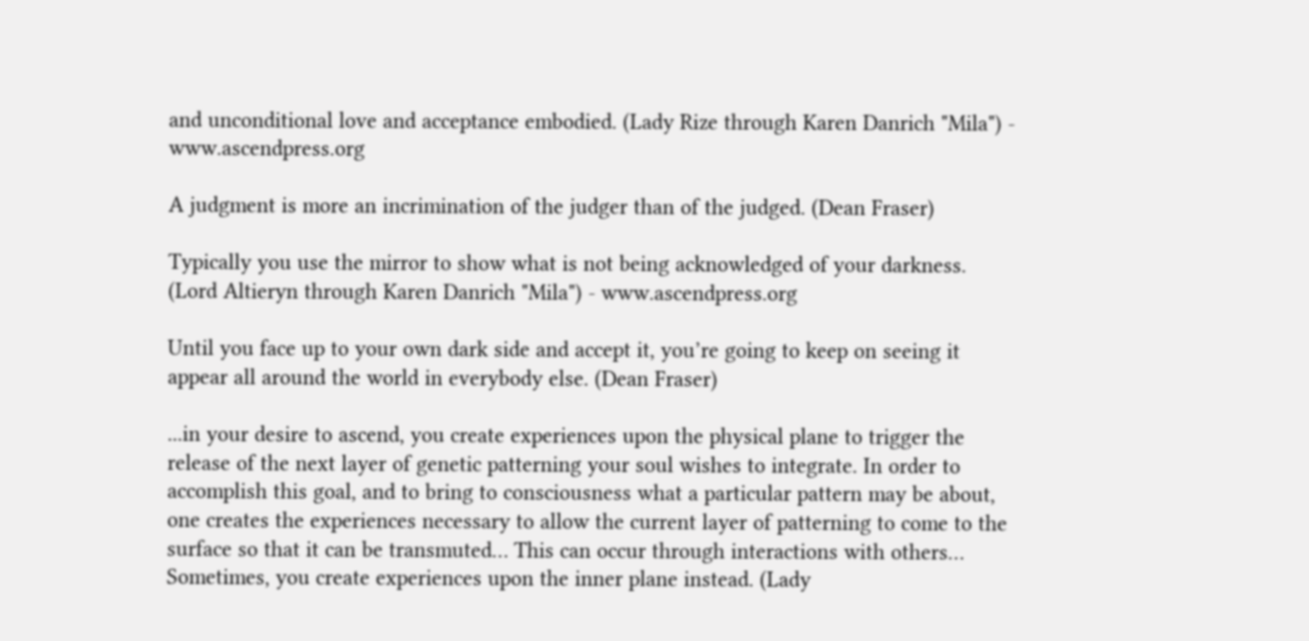and unconditional love and acceptance embodied. (Lady Rize through Karen Danrich "Mila") - www.ascendpress.org

A judgment is more an incrimination of the judger than of the judged. (Dean Fraser)

Typically you use the mirror to show what is not being acknowledged of your darkness. (Lord Altieryn through Karen Danrich "Mila") - www.ascendpress.org

Until you face up to your own dark side and accept it, you’re going to keep on seeing it appear all around the world in everybody else. (Dean Fraser)

...in your desire to ascend, you create experiences upon the physical plane to trigger the release of the next layer of genetic patterning your soul wishes to integrate. In order to accomplish this goal, and to bring to consciousness what a particular pattern may be about, one creates the experiences necessary to allow the current layer of patterning to come to the surface so that it can be transmuted… This can occur through interactions with others… Sometimes, you create experiences upon the inner plane instead. (Lady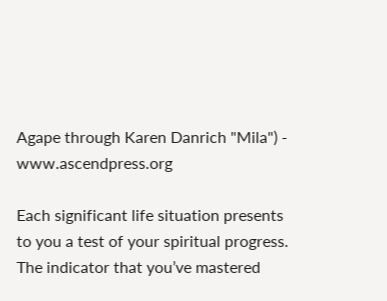Agape through Karen Danrich "Mila") - www.ascendpress.org

Each significant life situation presents to you a test of your spiritual progress. The indicator that you’ve mastered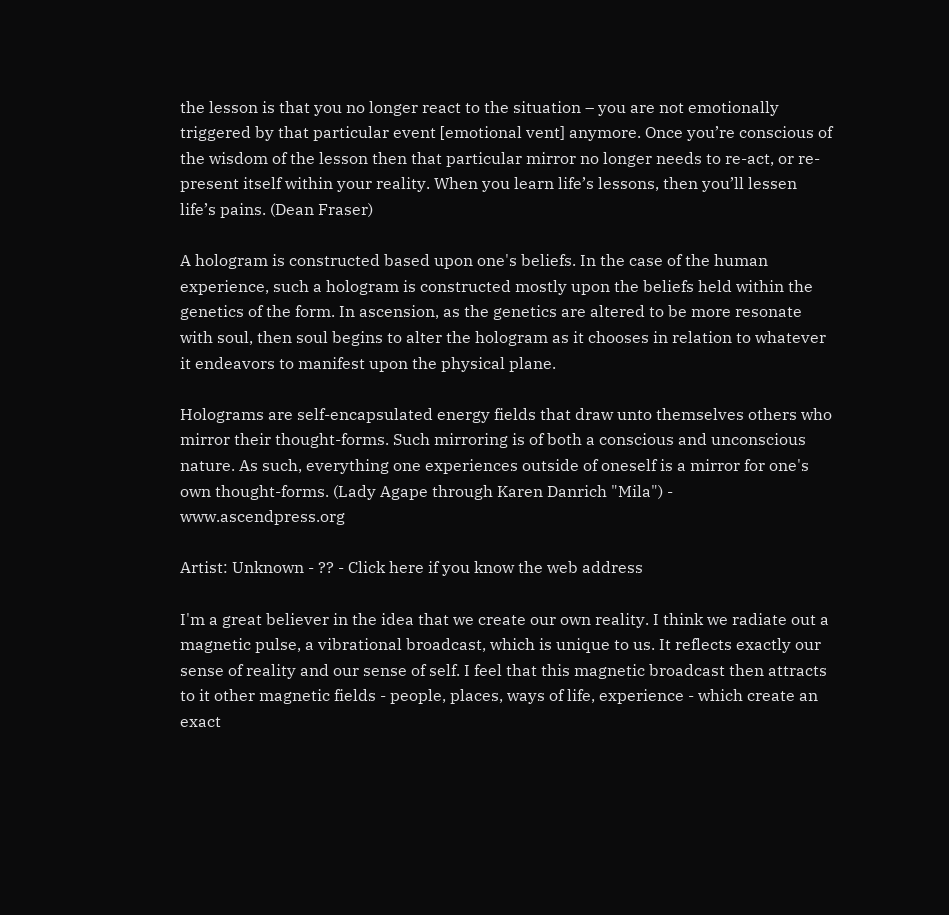the lesson is that you no longer react to the situation – you are not emotionally triggered by that particular event [emotional vent] anymore. Once you’re conscious of the wisdom of the lesson then that particular mirror no longer needs to re-act, or re-present itself within your reality. When you learn life’s lessons, then you’ll lessen life’s pains. (Dean Fraser)

A hologram is constructed based upon one's beliefs. In the case of the human experience, such a hologram is constructed mostly upon the beliefs held within the genetics of the form. In ascension, as the genetics are altered to be more resonate with soul, then soul begins to alter the hologram as it chooses in relation to whatever it endeavors to manifest upon the physical plane.

Holograms are self-encapsulated energy fields that draw unto themselves others who mirror their thought-forms. Such mirroring is of both a conscious and unconscious nature. As such, everything one experiences outside of oneself is a mirror for one's own thought-forms. (Lady Agape through Karen Danrich "Mila") - www.ascendpress.org

Artist: Unknown - ?? - Click here if you know the web address

I'm a great believer in the idea that we create our own reality. I think we radiate out a magnetic pulse, a vibrational broadcast, which is unique to us. It reflects exactly our sense of reality and our sense of self. I feel that this magnetic broadcast then attracts to it other magnetic fields - people, places, ways of life, experience - which create an exact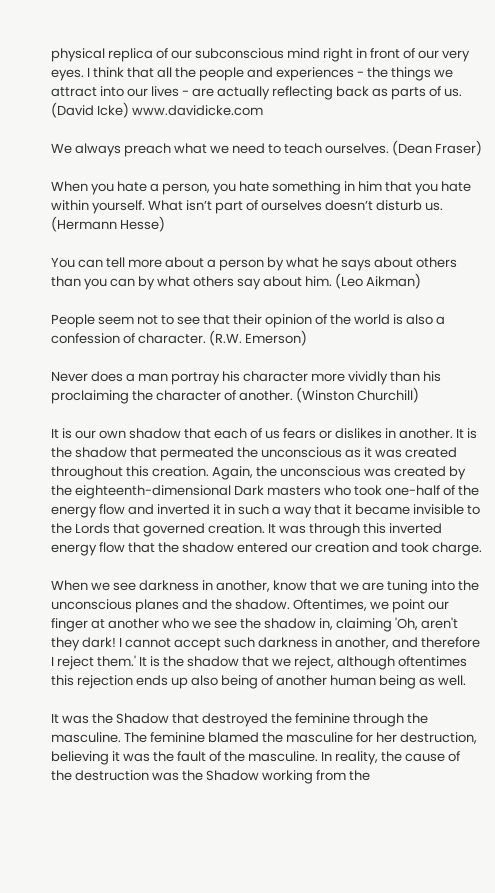physical replica of our subconscious mind right in front of our very eyes. I think that all the people and experiences - the things we attract into our lives - are actually reflecting back as parts of us. (David Icke) www.davidicke.com

We always preach what we need to teach ourselves. (Dean Fraser)

When you hate a person, you hate something in him that you hate within yourself. What isn’t part of ourselves doesn’t disturb us. (Hermann Hesse)

You can tell more about a person by what he says about others than you can by what others say about him. (Leo Aikman)

People seem not to see that their opinion of the world is also a confession of character. (R.W. Emerson)

Never does a man portray his character more vividly than his proclaiming the character of another. (Winston Churchill)

It is our own shadow that each of us fears or dislikes in another. It is the shadow that permeated the unconscious as it was created throughout this creation. Again, the unconscious was created by the eighteenth-dimensional Dark masters who took one-half of the energy flow and inverted it in such a way that it became invisible to the Lords that governed creation. It was through this inverted energy flow that the shadow entered our creation and took charge.

When we see darkness in another, know that we are tuning into the unconscious planes and the shadow. Oftentimes, we point our finger at another who we see the shadow in, claiming 'Oh, aren't they dark! I cannot accept such darkness in another, and therefore I reject them.' It is the shadow that we reject, although oftentimes this rejection ends up also being of another human being as well.

It was the Shadow that destroyed the feminine through the masculine. The feminine blamed the masculine for her destruction, believing it was the fault of the masculine. In reality, the cause of the destruction was the Shadow working from the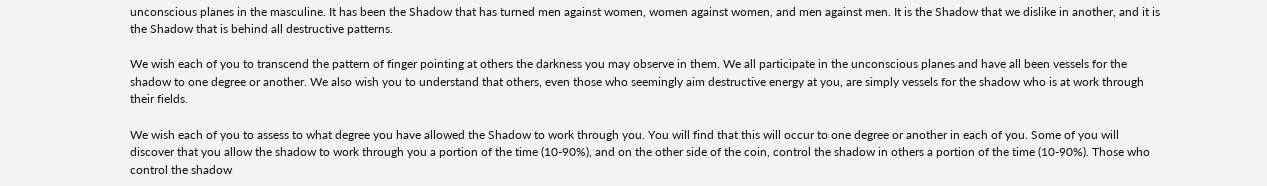unconscious planes in the masculine. It has been the Shadow that has turned men against women, women against women, and men against men. It is the Shadow that we dislike in another, and it is the Shadow that is behind all destructive patterns.

We wish each of you to transcend the pattern of finger pointing at others the darkness you may observe in them. We all participate in the unconscious planes and have all been vessels for the shadow to one degree or another. We also wish you to understand that others, even those who seemingly aim destructive energy at you, are simply vessels for the shadow who is at work through their fields.

We wish each of you to assess to what degree you have allowed the Shadow to work through you. You will find that this will occur to one degree or another in each of you. Some of you will discover that you allow the shadow to work through you a portion of the time (10-90%), and on the other side of the coin, control the shadow in others a portion of the time (10-90%). Those who control the shadow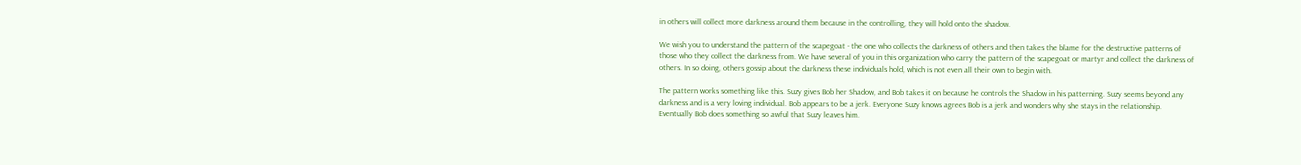in others will collect more darkness around them because in the controlling, they will hold onto the shadow.

We wish you to understand the pattern of the scapegoat - the one who collects the darkness of others and then takes the blame for the destructive patterns of those who they collect the darkness from. We have several of you in this organization who carry the pattern of the scapegoat or martyr and collect the darkness of others. In so doing, others gossip about the darkness these individuals hold, which is not even all their own to begin with.

The pattern works something like this. Suzy gives Bob her Shadow, and Bob takes it on because he controls the Shadow in his patterning. Suzy seems beyond any darkness and is a very loving individual. Bob appears to be a jerk. Everyone Suzy knows agrees Bob is a jerk and wonders why she stays in the relationship. Eventually Bob does something so awful that Suzy leaves him.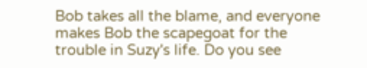Bob takes all the blame, and everyone makes Bob the scapegoat for the trouble in Suzy's life. Do you see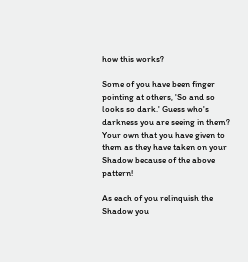how this works?

Some of you have been finger pointing at others, 'So and so looks so dark.' Guess who's darkness you are seeing in them? Your own that you have given to them as they have taken on your Shadow because of the above pattern!

As each of you relinquish the Shadow you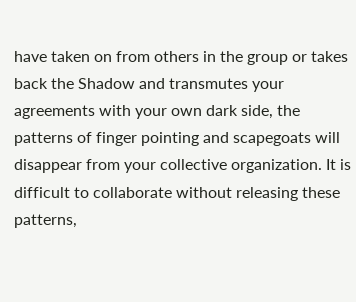have taken on from others in the group or takes back the Shadow and transmutes your agreements with your own dark side, the patterns of finger pointing and scapegoats will disappear from your collective organization. It is difficult to collaborate without releasing these patterns,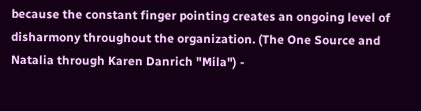because the constant finger pointing creates an ongoing level of disharmony throughout the organization. (The One Source and Natalia through Karen Danrich "Mila") -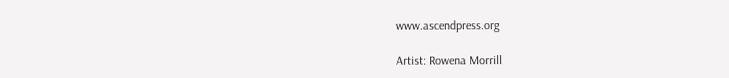www.ascendpress.org

Artist: Rowena Morrill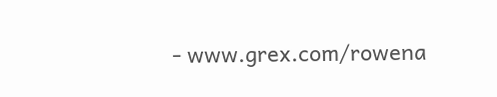- www.grex.com/rowena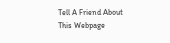Tell A Friend About This Webpage